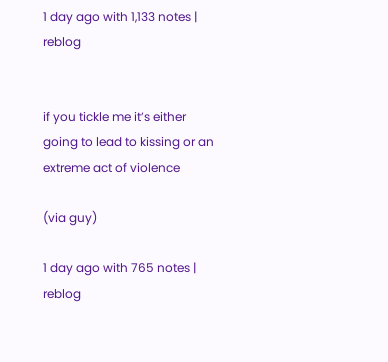1 day ago with 1,133 notes | reblog


if you tickle me it’s either going to lead to kissing or an extreme act of violence

(via guy)

1 day ago with 765 notes | reblog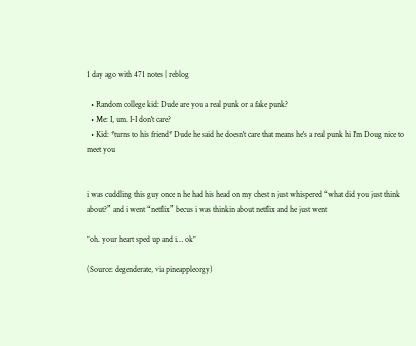1 day ago with 471 notes | reblog

  • Random college kid: Dude are you a real punk or a fake punk?
  • Me: I, um. I-I don't care?
  • Kid: *turns to his friend* Dude he said he doesn't care that means he's a real punk hi I'm Doug nice to meet you


i was cuddling this guy once n he had his head on my chest n just whispered “what did you just think about?” and i went “netflix” becus i was thinkin about netflix and he just went

"oh. your heart sped up and i… ok"

(Source: degenderate, via pineappleorgy)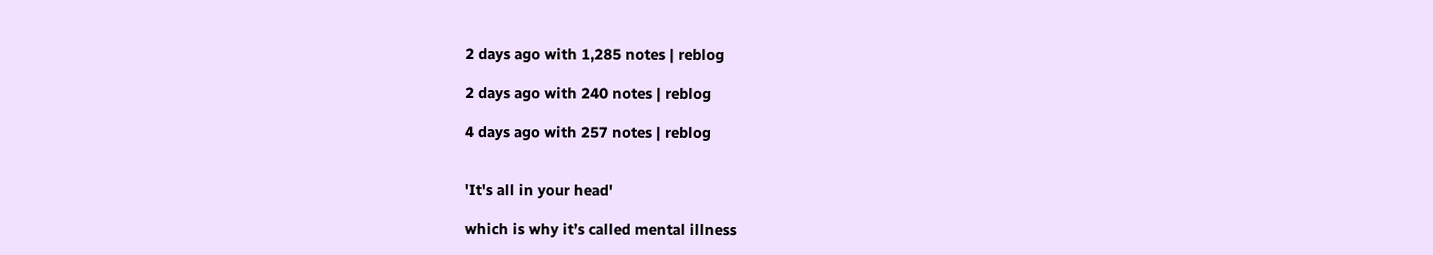2 days ago with 1,285 notes | reblog

2 days ago with 240 notes | reblog

4 days ago with 257 notes | reblog


'It's all in your head'

which is why it’s called mental illness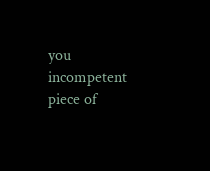you incompetent piece of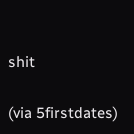shit

(via 5firstdates)